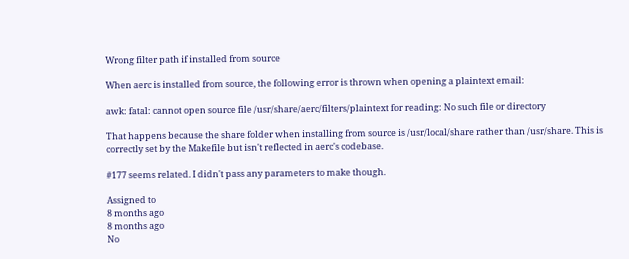Wrong filter path if installed from source

When aerc is installed from source, the following error is thrown when opening a plaintext email:

awk: fatal: cannot open source file /usr/share/aerc/filters/plaintext for reading: No such file or directory

That happens because the share folder when installing from source is /usr/local/share rather than /usr/share. This is correctly set by the Makefile but isn't reflected in aerc's codebase.

#177 seems related. I didn't pass any parameters to make though.

Assigned to
8 months ago
8 months ago
No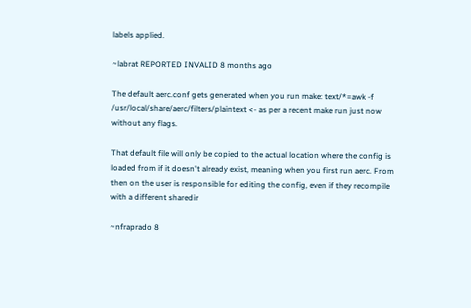labels applied.

~labrat REPORTED INVALID 8 months ago

The default aerc.conf gets generated when you run make: text/*=awk -f /usr/local/share/aerc/filters/plaintext <- as per a recent make run just now without any flags.

That default file will only be copied to the actual location where the config is loaded from if it doesn't already exist, meaning when you first run aerc. From then on the user is responsible for editing the config, even if they recompile with a different sharedir

~nfraprado 8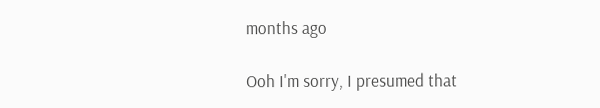months ago

Ooh I'm sorry, I presumed that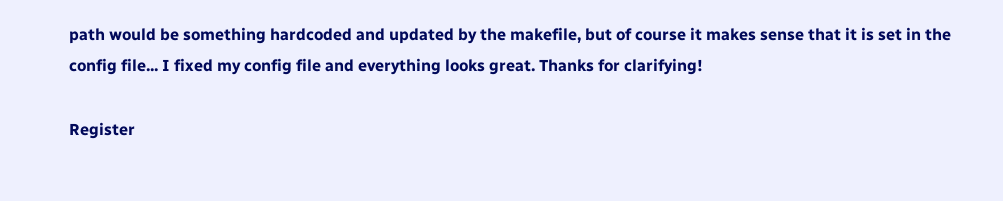path would be something hardcoded and updated by the makefile, but of course it makes sense that it is set in the config file... I fixed my config file and everything looks great. Thanks for clarifying!

Register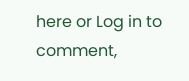here or Log in to comment,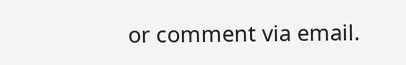or comment via email.